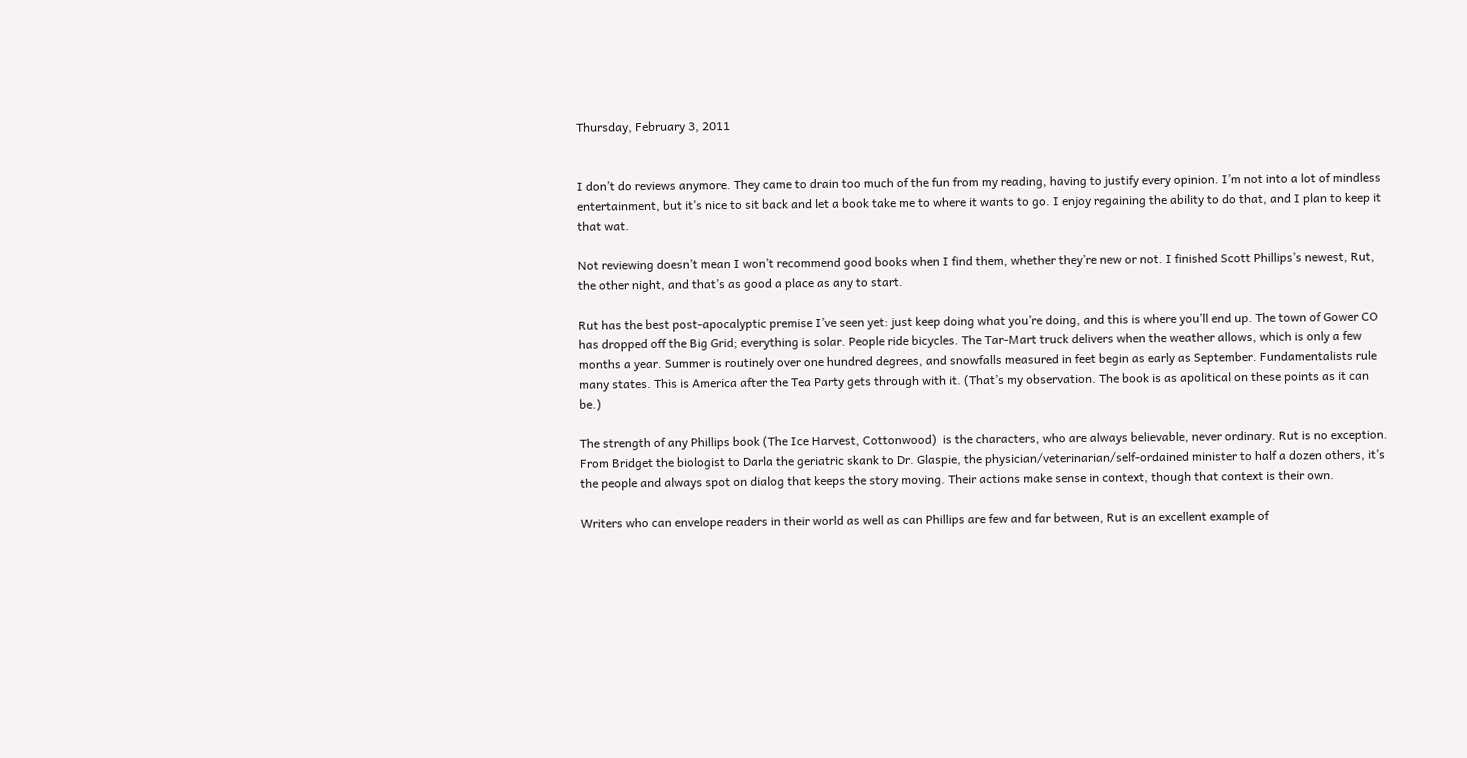Thursday, February 3, 2011


I don’t do reviews anymore. They came to drain too much of the fun from my reading, having to justify every opinion. I’m not into a lot of mindless entertainment, but it’s nice to sit back and let a book take me to where it wants to go. I enjoy regaining the ability to do that, and I plan to keep it that wat.

Not reviewing doesn’t mean I won’t recommend good books when I find them, whether they’re new or not. I finished Scott Phillips’s newest, Rut, the other night, and that’s as good a place as any to start.

Rut has the best post-apocalyptic premise I’ve seen yet: just keep doing what you’re doing, and this is where you’ll end up. The town of Gower CO has dropped off the Big Grid; everything is solar. People ride bicycles. The Tar-Mart truck delivers when the weather allows, which is only a few months a year. Summer is routinely over one hundred degrees, and snowfalls measured in feet begin as early as September. Fundamentalists rule many states. This is America after the Tea Party gets through with it. (That’s my observation. The book is as apolitical on these points as it can be.)

The strength of any Phillips book (The Ice Harvest, Cottonwood)  is the characters, who are always believable, never ordinary. Rut is no exception. From Bridget the biologist to Darla the geriatric skank to Dr. Glaspie, the physician/veterinarian/self-ordained minister to half a dozen others, it’s the people and always spot on dialog that keeps the story moving. Their actions make sense in context, though that context is their own.

Writers who can envelope readers in their world as well as can Phillips are few and far between, Rut is an excellent example of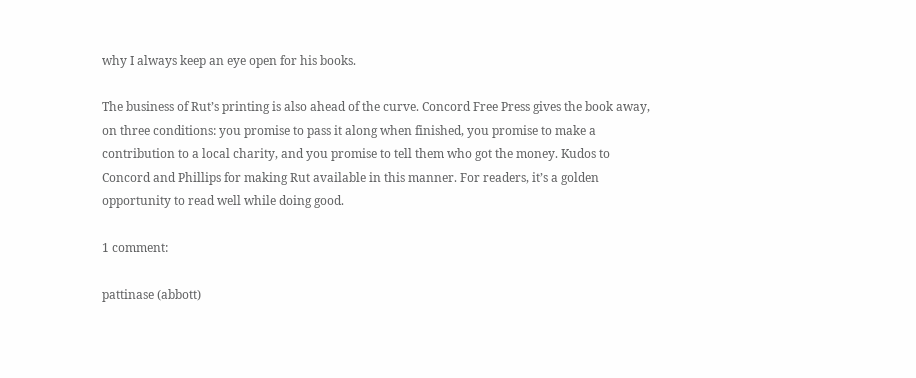why I always keep an eye open for his books.

The business of Rut’s printing is also ahead of the curve. Concord Free Press gives the book away, on three conditions: you promise to pass it along when finished, you promise to make a contribution to a local charity, and you promise to tell them who got the money. Kudos to Concord and Phillips for making Rut available in this manner. For readers, it’s a golden opportunity to read well while doing good.

1 comment:

pattinase (abbott)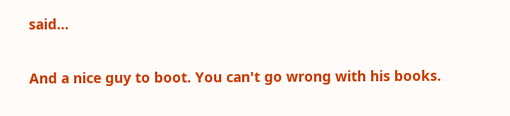said...

And a nice guy to boot. You can't go wrong with his books.